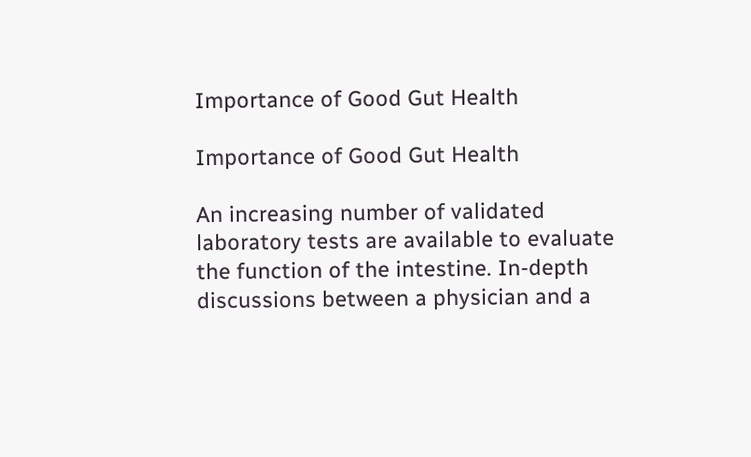Importance of Good Gut Health

Importance of Good Gut Health

An increasing number of validated laboratory tests are available to evaluate the function of the intestine. In-depth discussions between a physician and a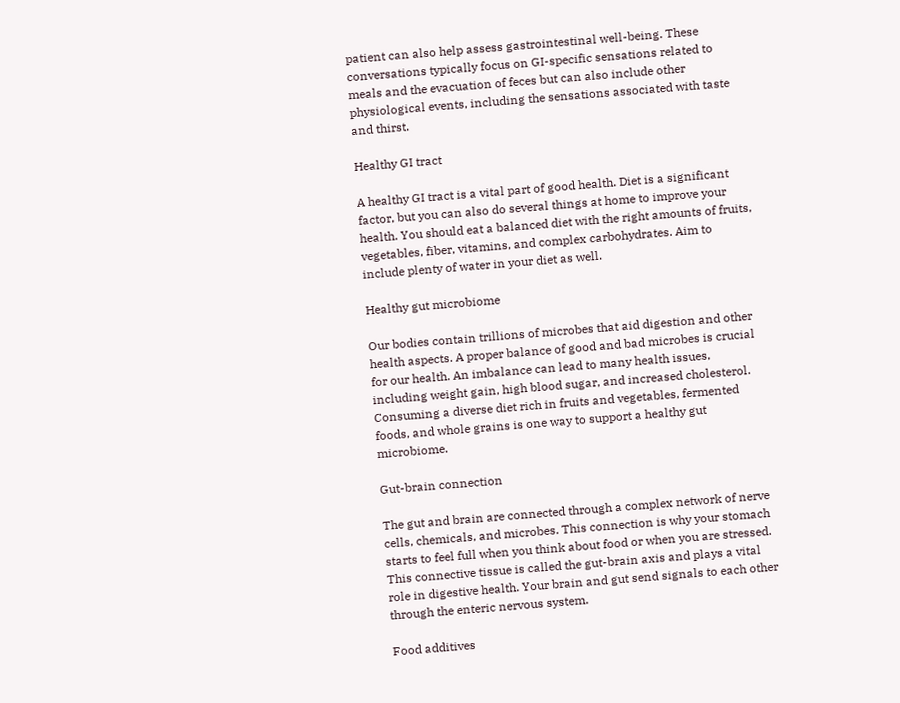patient can also help assess gastrointestinal well-being. These conversations typically focus on GI-specific sensations related to meals and the evacuation of feces but can also include other physiological events, including the sensations associated with taste and thirst.

Healthy GI tract

A healthy GI tract is a vital part of good health. Diet is a significant factor, but you can also do several things at home to improve your health. You should eat a balanced diet with the right amounts of fruits, vegetables, fiber, vitamins, and complex carbohydrates. Aim to include plenty of water in your diet as well.

Healthy gut microbiome

Our bodies contain trillions of microbes that aid digestion and other health aspects. A proper balance of good and bad microbes is crucial for our health. An imbalance can lead to many health issues, including weight gain, high blood sugar, and increased cholesterol. Consuming a diverse diet rich in fruits and vegetables, fermented foods, and whole grains is one way to support a healthy gut microbiome.

Gut-brain connection

The gut and brain are connected through a complex network of nerve cells, chemicals, and microbes. This connection is why your stomach starts to feel full when you think about food or when you are stressed. This connective tissue is called the gut-brain axis and plays a vital role in digestive health. Your brain and gut send signals to each other through the enteric nervous system.

Food additives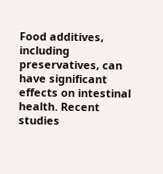Food additives, including preservatives, can have significant effects on intestinal health. Recent studies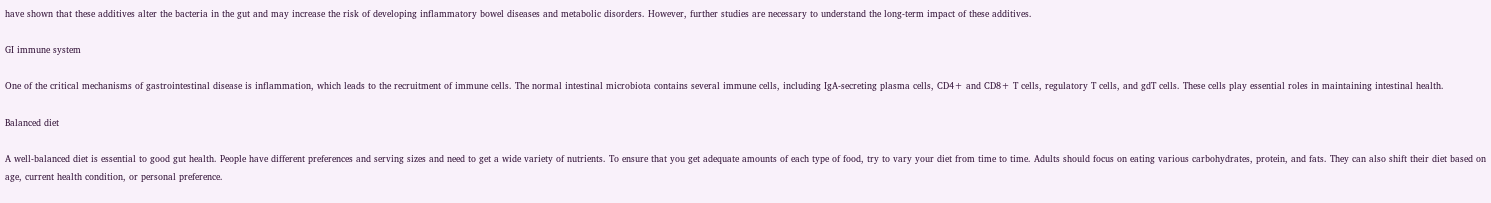have shown that these additives alter the bacteria in the gut and may increase the risk of developing inflammatory bowel diseases and metabolic disorders. However, further studies are necessary to understand the long-term impact of these additives.

GI immune system

One of the critical mechanisms of gastrointestinal disease is inflammation, which leads to the recruitment of immune cells. The normal intestinal microbiota contains several immune cells, including IgA-secreting plasma cells, CD4+ and CD8+ T cells, regulatory T cells, and gdT cells. These cells play essential roles in maintaining intestinal health.

Balanced diet

A well-balanced diet is essential to good gut health. People have different preferences and serving sizes and need to get a wide variety of nutrients. To ensure that you get adequate amounts of each type of food, try to vary your diet from time to time. Adults should focus on eating various carbohydrates, protein, and fats. They can also shift their diet based on age, current health condition, or personal preference.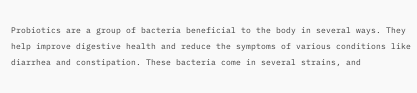Probiotics are a group of bacteria beneficial to the body in several ways. They help improve digestive health and reduce the symptoms of various conditions like diarrhea and constipation. These bacteria come in several strains, and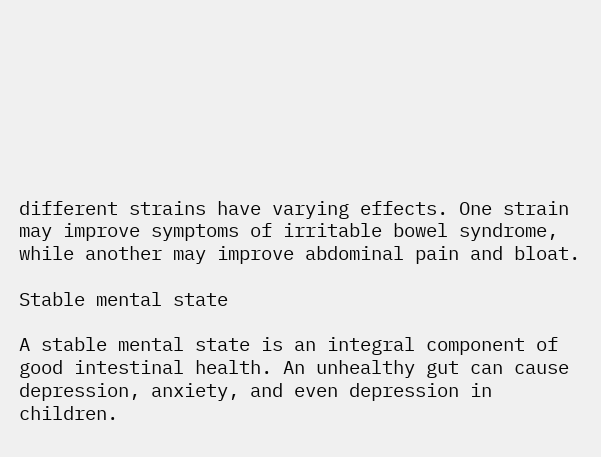different strains have varying effects. One strain may improve symptoms of irritable bowel syndrome, while another may improve abdominal pain and bloat.

Stable mental state

A stable mental state is an integral component of good intestinal health. An unhealthy gut can cause depression, anxiety, and even depression in children.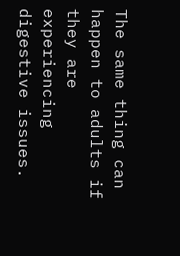The same thing can happen to adults if they are experiencing digestive issues.